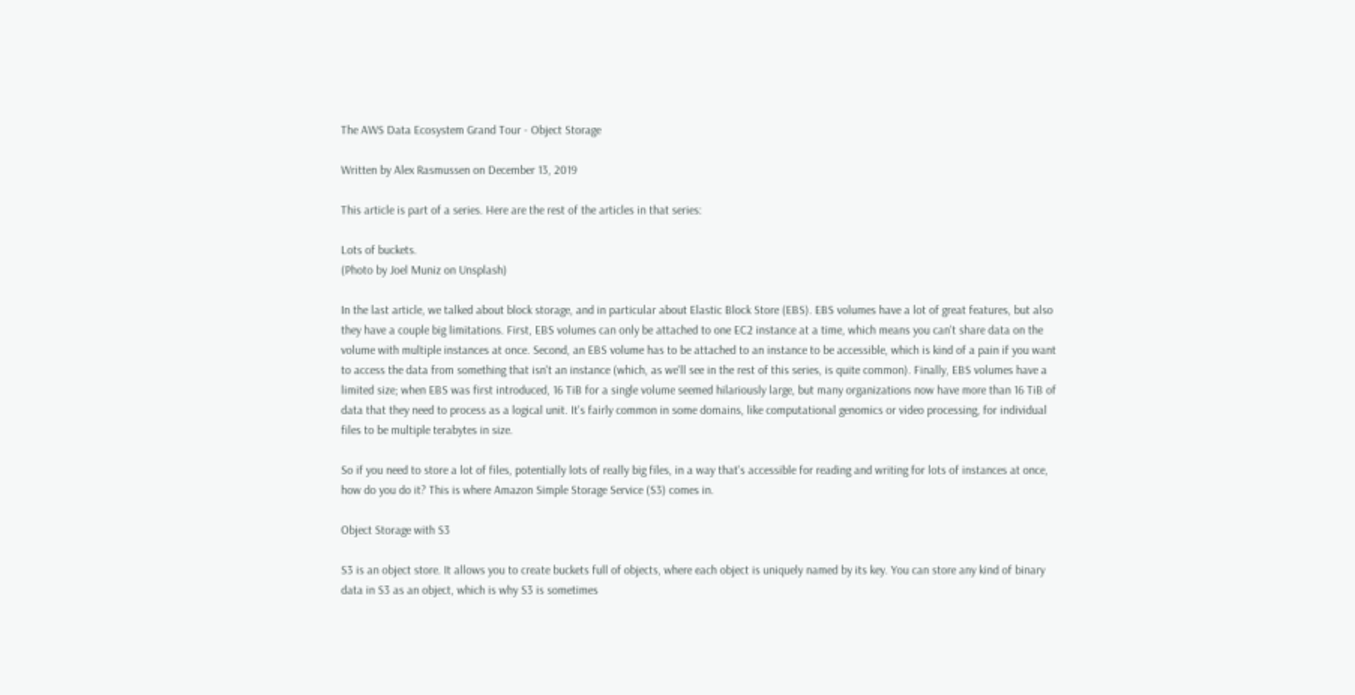The AWS Data Ecosystem Grand Tour - Object Storage

Written by Alex Rasmussen on December 13, 2019

This article is part of a series. Here are the rest of the articles in that series:

Lots of buckets.
(Photo by Joel Muniz on Unsplash)

In the last article, we talked about block storage, and in particular about Elastic Block Store (EBS). EBS volumes have a lot of great features, but also they have a couple big limitations. First, EBS volumes can only be attached to one EC2 instance at a time, which means you can't share data on the volume with multiple instances at once. Second, an EBS volume has to be attached to an instance to be accessible, which is kind of a pain if you want to access the data from something that isn't an instance (which, as we'll see in the rest of this series, is quite common). Finally, EBS volumes have a limited size; when EBS was first introduced, 16 TiB for a single volume seemed hilariously large, but many organizations now have more than 16 TiB of data that they need to process as a logical unit. It's fairly common in some domains, like computational genomics or video processing, for individual files to be multiple terabytes in size.

So if you need to store a lot of files, potentially lots of really big files, in a way that's accessible for reading and writing for lots of instances at once, how do you do it? This is where Amazon Simple Storage Service (S3) comes in.

Object Storage with S3

S3 is an object store. It allows you to create buckets full of objects, where each object is uniquely named by its key. You can store any kind of binary data in S3 as an object, which is why S3 is sometimes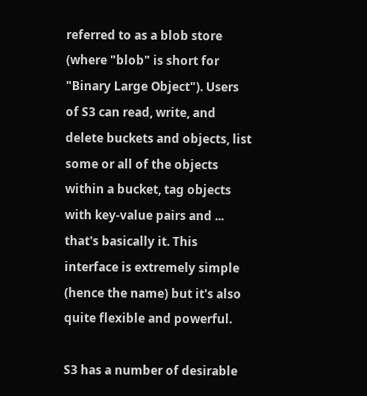referred to as a blob store (where "blob" is short for "Binary Large Object"). Users of S3 can read, write, and delete buckets and objects, list some or all of the objects within a bucket, tag objects with key-value pairs and ... that's basically it. This interface is extremely simple (hence the name) but it's also quite flexible and powerful.

S3 has a number of desirable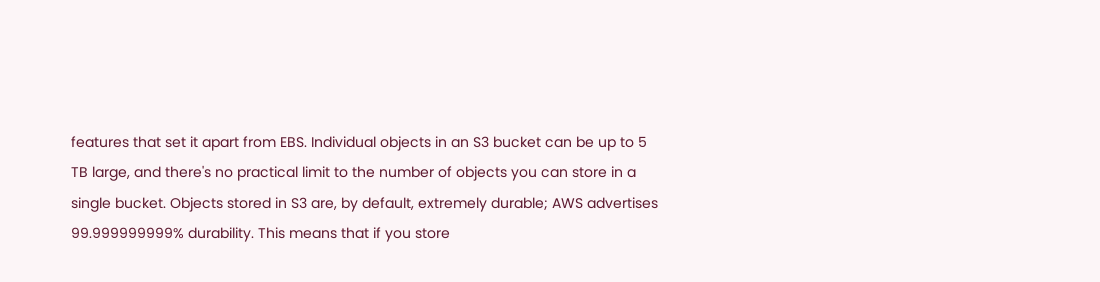features that set it apart from EBS. Individual objects in an S3 bucket can be up to 5 TB large, and there's no practical limit to the number of objects you can store in a single bucket. Objects stored in S3 are, by default, extremely durable; AWS advertises 99.999999999% durability. This means that if you store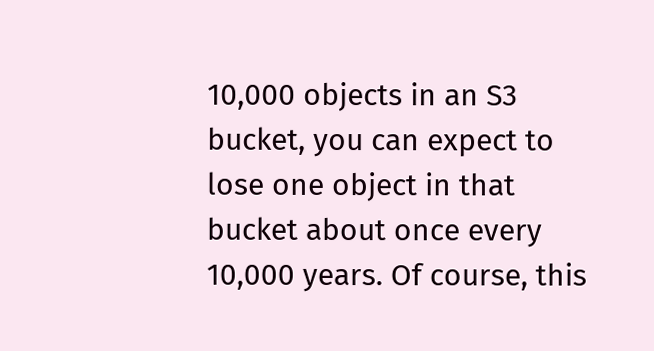10,000 objects in an S3 bucket, you can expect to lose one object in that bucket about once every 10,000 years. Of course, this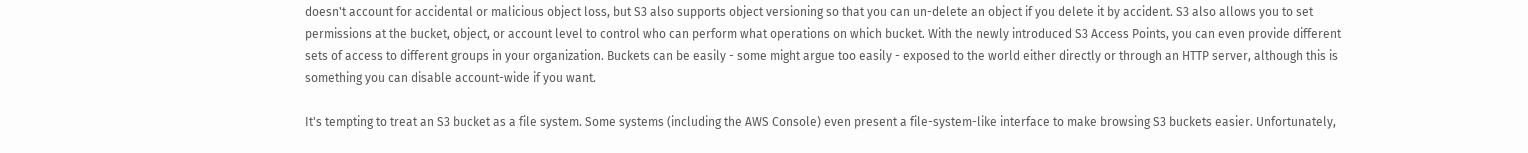doesn't account for accidental or malicious object loss, but S3 also supports object versioning so that you can un-delete an object if you delete it by accident. S3 also allows you to set permissions at the bucket, object, or account level to control who can perform what operations on which bucket. With the newly introduced S3 Access Points, you can even provide different sets of access to different groups in your organization. Buckets can be easily - some might argue too easily - exposed to the world either directly or through an HTTP server, although this is something you can disable account-wide if you want.

It's tempting to treat an S3 bucket as a file system. Some systems (including the AWS Console) even present a file-system-like interface to make browsing S3 buckets easier. Unfortunately,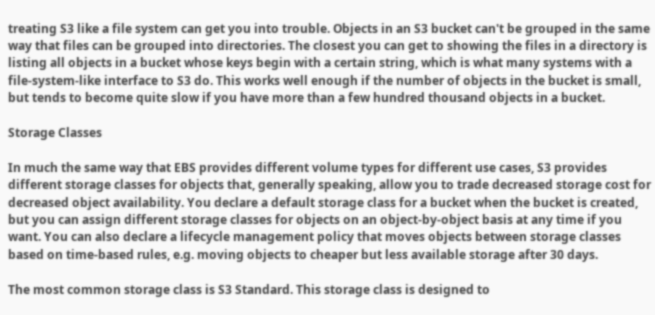treating S3 like a file system can get you into trouble. Objects in an S3 bucket can't be grouped in the same way that files can be grouped into directories. The closest you can get to showing the files in a directory is listing all objects in a bucket whose keys begin with a certain string, which is what many systems with a file-system-like interface to S3 do. This works well enough if the number of objects in the bucket is small, but tends to become quite slow if you have more than a few hundred thousand objects in a bucket.

Storage Classes

In much the same way that EBS provides different volume types for different use cases, S3 provides different storage classes for objects that, generally speaking, allow you to trade decreased storage cost for decreased object availability. You declare a default storage class for a bucket when the bucket is created, but you can assign different storage classes for objects on an object-by-object basis at any time if you want. You can also declare a lifecycle management policy that moves objects between storage classes based on time-based rules, e.g. moving objects to cheaper but less available storage after 30 days.

The most common storage class is S3 Standard. This storage class is designed to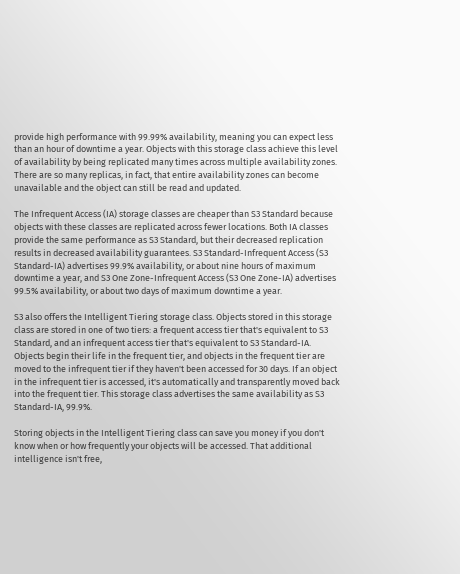provide high performance with 99.99% availability, meaning you can expect less than an hour of downtime a year. Objects with this storage class achieve this level of availability by being replicated many times across multiple availability zones. There are so many replicas, in fact, that entire availability zones can become unavailable and the object can still be read and updated.

The Infrequent Access (IA) storage classes are cheaper than S3 Standard because objects with these classes are replicated across fewer locations. Both IA classes provide the same performance as S3 Standard, but their decreased replication results in decreased availability guarantees. S3 Standard-Infrequent Access (S3 Standard-IA) advertises 99.9% availability, or about nine hours of maximum downtime a year, and S3 One Zone-Infrequent Access (S3 One Zone-IA) advertises 99.5% availability, or about two days of maximum downtime a year.

S3 also offers the Intelligent Tiering storage class. Objects stored in this storage class are stored in one of two tiers: a frequent access tier that's equivalent to S3 Standard, and an infrequent access tier that's equivalent to S3 Standard-IA. Objects begin their life in the frequent tier, and objects in the frequent tier are moved to the infrequent tier if they haven't been accessed for 30 days. If an object in the infrequent tier is accessed, it's automatically and transparently moved back into the frequent tier. This storage class advertises the same availability as S3 Standard-IA, 99.9%.

Storing objects in the Intelligent Tiering class can save you money if you don't know when or how frequently your objects will be accessed. That additional intelligence isn't free,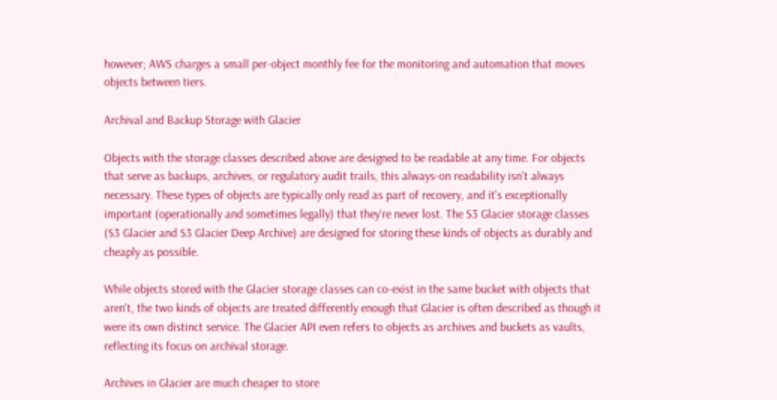however; AWS charges a small per-object monthly fee for the monitoring and automation that moves objects between tiers.

Archival and Backup Storage with Glacier

Objects with the storage classes described above are designed to be readable at any time. For objects that serve as backups, archives, or regulatory audit trails, this always-on readability isn't always necessary. These types of objects are typically only read as part of recovery, and it's exceptionally important (operationally and sometimes legally) that they're never lost. The S3 Glacier storage classes (S3 Glacier and S3 Glacier Deep Archive) are designed for storing these kinds of objects as durably and cheaply as possible.

While objects stored with the Glacier storage classes can co-exist in the same bucket with objects that aren't, the two kinds of objects are treated differently enough that Glacier is often described as though it were its own distinct service. The Glacier API even refers to objects as archives and buckets as vaults, reflecting its focus on archival storage.

Archives in Glacier are much cheaper to store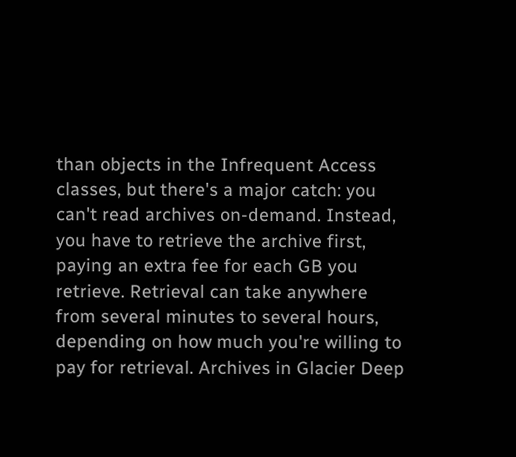than objects in the Infrequent Access classes, but there's a major catch: you can't read archives on-demand. Instead, you have to retrieve the archive first, paying an extra fee for each GB you retrieve. Retrieval can take anywhere from several minutes to several hours, depending on how much you're willing to pay for retrieval. Archives in Glacier Deep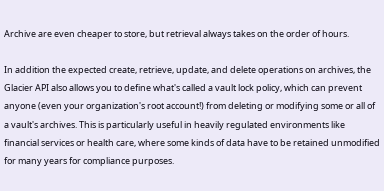Archive are even cheaper to store, but retrieval always takes on the order of hours.

In addition the expected create, retrieve, update, and delete operations on archives, the Glacier API also allows you to define what's called a vault lock policy, which can prevent anyone (even your organization's root account!) from deleting or modifying some or all of a vault's archives. This is particularly useful in heavily regulated environments like financial services or health care, where some kinds of data have to be retained unmodified for many years for compliance purposes.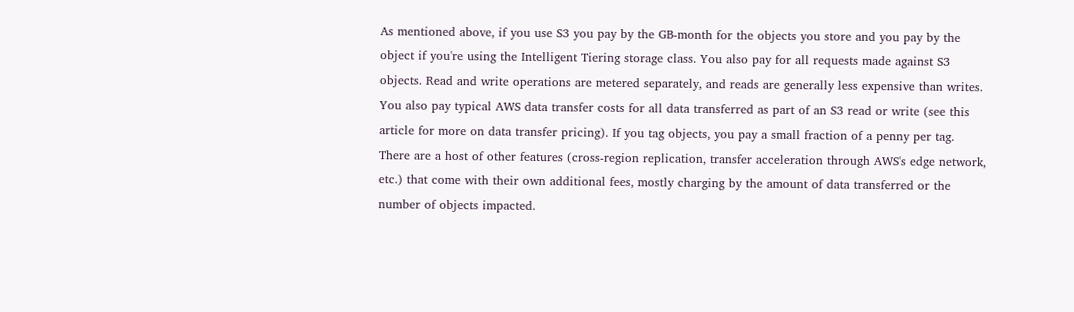As mentioned above, if you use S3 you pay by the GB-month for the objects you store and you pay by the object if you're using the Intelligent Tiering storage class. You also pay for all requests made against S3 objects. Read and write operations are metered separately, and reads are generally less expensive than writes. You also pay typical AWS data transfer costs for all data transferred as part of an S3 read or write (see this article for more on data transfer pricing). If you tag objects, you pay a small fraction of a penny per tag. There are a host of other features (cross-region replication, transfer acceleration through AWS's edge network, etc.) that come with their own additional fees, mostly charging by the amount of data transferred or the number of objects impacted.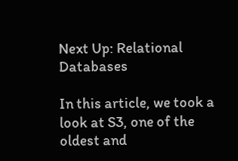Next Up: Relational Databases

In this article, we took a look at S3, one of the oldest and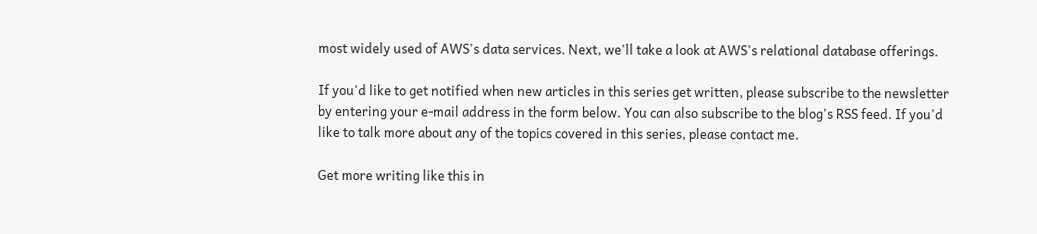most widely used of AWS's data services. Next, we'll take a look at AWS's relational database offerings.

If you'd like to get notified when new articles in this series get written, please subscribe to the newsletter by entering your e-mail address in the form below. You can also subscribe to the blog's RSS feed. If you'd like to talk more about any of the topics covered in this series, please contact me.

Get more writing like this in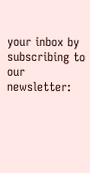your inbox by subscribing to our newsletter: